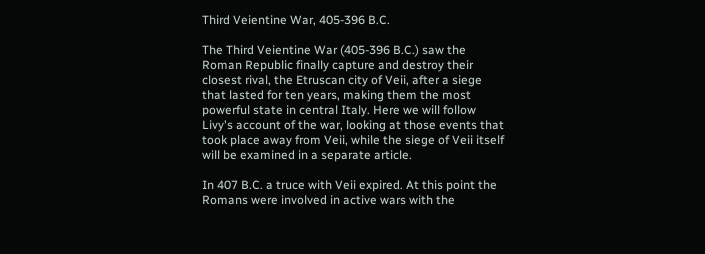Third Veientine War, 405-396 B.C.

The Third Veientine War (405-396 B.C.) saw the Roman Republic finally capture and destroy their closest rival, the Etruscan city of Veii, after a siege that lasted for ten years, making them the most powerful state in central Italy. Here we will follow Livy's account of the war, looking at those events that took place away from Veii, while the siege of Veii itself will be examined in a separate article.

In 407 B.C. a truce with Veii expired. At this point the Romans were involved in active wars with the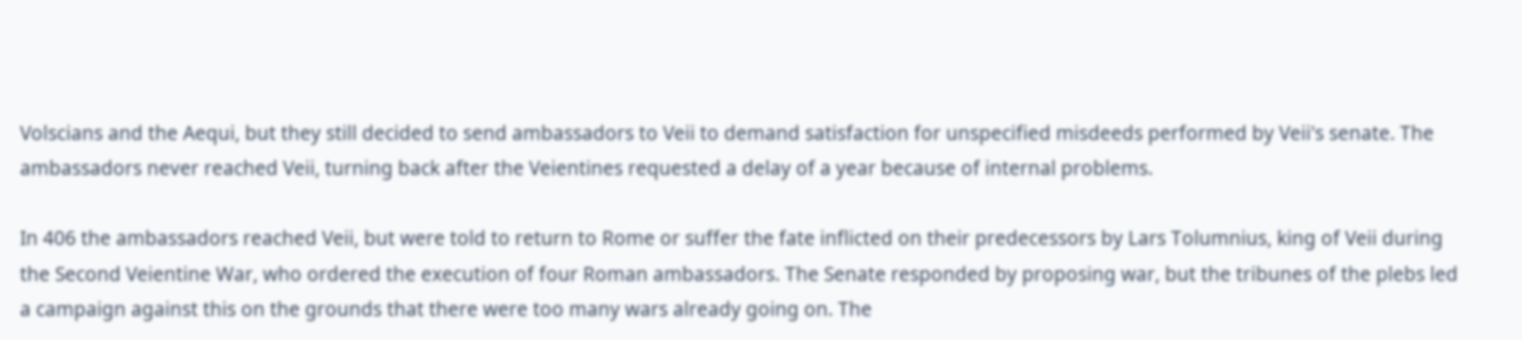Volscians and the Aequi, but they still decided to send ambassadors to Veii to demand satisfaction for unspecified misdeeds performed by Veii's senate. The ambassadors never reached Veii, turning back after the Veientines requested a delay of a year because of internal problems.

In 406 the ambassadors reached Veii, but were told to return to Rome or suffer the fate inflicted on their predecessors by Lars Tolumnius, king of Veii during the Second Veientine War, who ordered the execution of four Roman ambassadors. The Senate responded by proposing war, but the tribunes of the plebs led a campaign against this on the grounds that there were too many wars already going on. The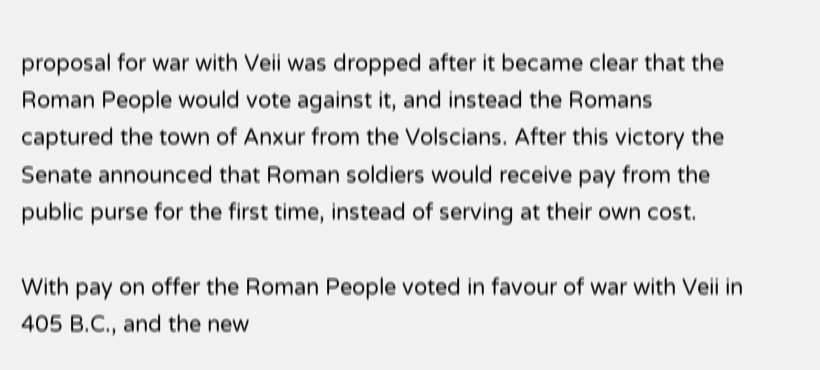proposal for war with Veii was dropped after it became clear that the Roman People would vote against it, and instead the Romans captured the town of Anxur from the Volscians. After this victory the Senate announced that Roman soldiers would receive pay from the public purse for the first time, instead of serving at their own cost.

With pay on offer the Roman People voted in favour of war with Veii in 405 B.C., and the new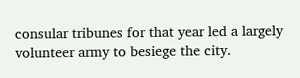consular tribunes for that year led a largely volunteer army to besiege the city.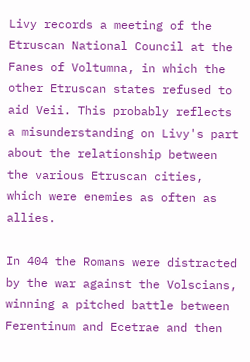Livy records a meeting of the Etruscan National Council at the Fanes of Voltumna, in which the other Etruscan states refused to aid Veii. This probably reflects a misunderstanding on Livy's part about the relationship between the various Etruscan cities, which were enemies as often as allies.

In 404 the Romans were distracted by the war against the Volscians, winning a pitched battle between Ferentinum and Ecetrae and then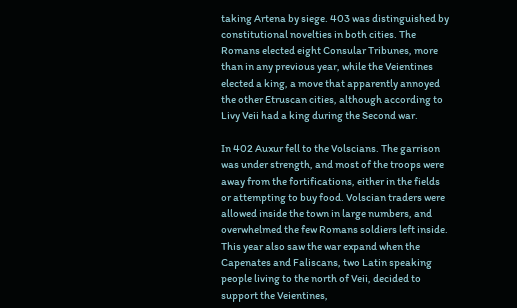taking Artena by siege. 403 was distinguished by constitutional novelties in both cities. The Romans elected eight Consular Tribunes, more than in any previous year, while the Veientines elected a king, a move that apparently annoyed the other Etruscan cities, although according to Livy Veii had a king during the Second war.

In 402 Auxur fell to the Volscians. The garrison was under strength, and most of the troops were away from the fortifications, either in the fields or attempting to buy food. Volscian traders were allowed inside the town in large numbers, and overwhelmed the few Romans soldiers left inside. This year also saw the war expand when the Capenates and Faliscans, two Latin speaking people living to the north of Veii, decided to support the Veientines,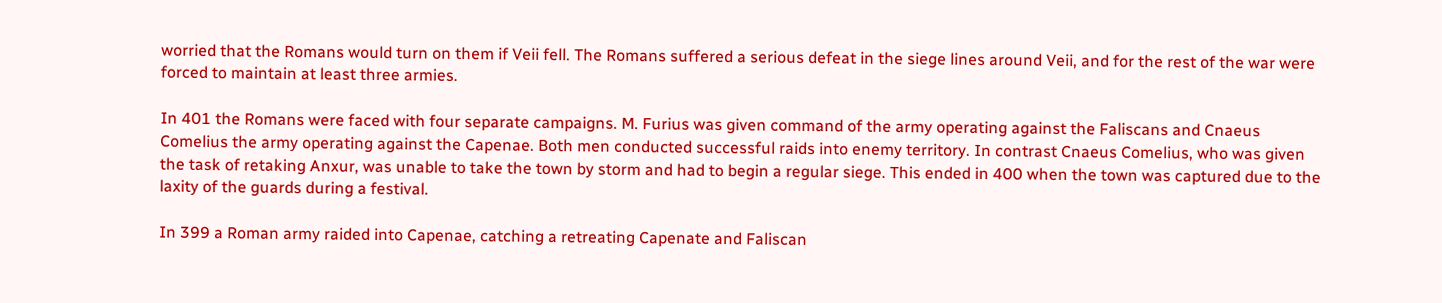worried that the Romans would turn on them if Veii fell. The Romans suffered a serious defeat in the siege lines around Veii, and for the rest of the war were forced to maintain at least three armies.

In 401 the Romans were faced with four separate campaigns. M. Furius was given command of the army operating against the Faliscans and Cnaeus Comelius the army operating against the Capenae. Both men conducted successful raids into enemy territory. In contrast Cnaeus Comelius, who was given the task of retaking Anxur, was unable to take the town by storm and had to begin a regular siege. This ended in 400 when the town was captured due to the laxity of the guards during a festival.

In 399 a Roman army raided into Capenae, catching a retreating Capenate and Faliscan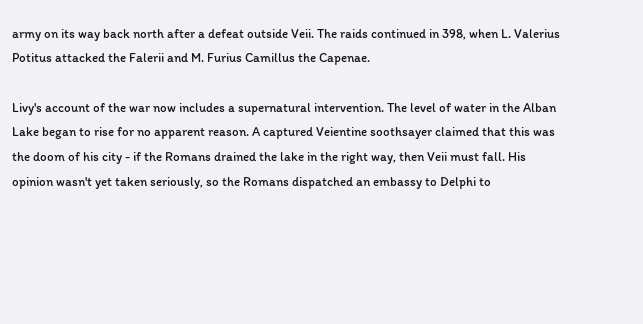army on its way back north after a defeat outside Veii. The raids continued in 398, when L. Valerius Potitus attacked the Falerii and M. Furius Camillus the Capenae.

Livy's account of the war now includes a supernatural intervention. The level of water in the Alban Lake began to rise for no apparent reason. A captured Veientine soothsayer claimed that this was the doom of his city - if the Romans drained the lake in the right way, then Veii must fall. His opinion wasn't yet taken seriously, so the Romans dispatched an embassy to Delphi to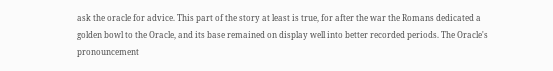ask the oracle for advice. This part of the story at least is true, for after the war the Romans dedicated a golden bowl to the Oracle, and its base remained on display well into better recorded periods. The Oracle's pronouncement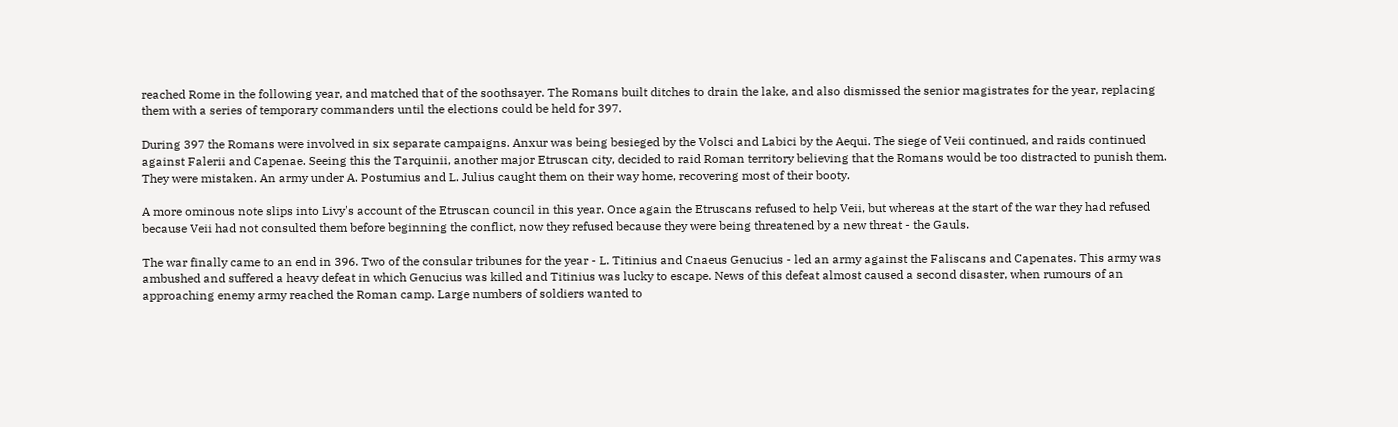reached Rome in the following year, and matched that of the soothsayer. The Romans built ditches to drain the lake, and also dismissed the senior magistrates for the year, replacing them with a series of temporary commanders until the elections could be held for 397.

During 397 the Romans were involved in six separate campaigns. Anxur was being besieged by the Volsci and Labici by the Aequi. The siege of Veii continued, and raids continued against Falerii and Capenae. Seeing this the Tarquinii, another major Etruscan city, decided to raid Roman territory believing that the Romans would be too distracted to punish them. They were mistaken. An army under A. Postumius and L. Julius caught them on their way home, recovering most of their booty.

A more ominous note slips into Livy's account of the Etruscan council in this year. Once again the Etruscans refused to help Veii, but whereas at the start of the war they had refused because Veii had not consulted them before beginning the conflict, now they refused because they were being threatened by a new threat - the Gauls.

The war finally came to an end in 396. Two of the consular tribunes for the year - L. Titinius and Cnaeus Genucius - led an army against the Faliscans and Capenates. This army was ambushed and suffered a heavy defeat in which Genucius was killed and Titinius was lucky to escape. News of this defeat almost caused a second disaster, when rumours of an approaching enemy army reached the Roman camp. Large numbers of soldiers wanted to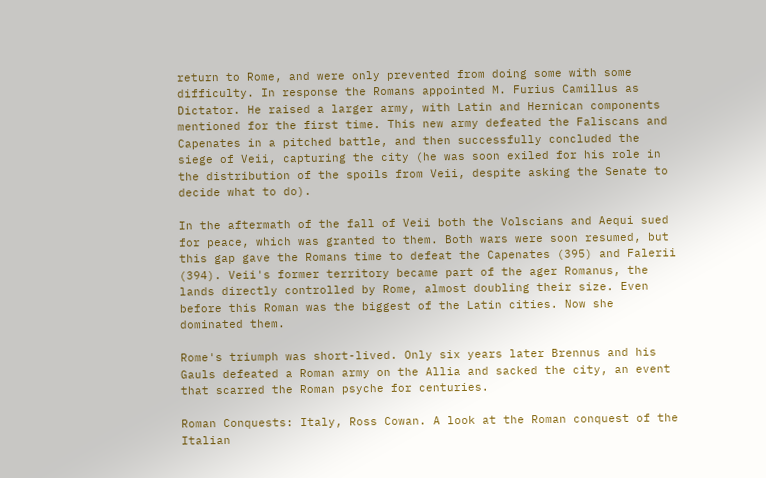return to Rome, and were only prevented from doing some with some difficulty. In response the Romans appointed M. Furius Camillus as Dictator. He raised a larger army, with Latin and Hernican components mentioned for the first time. This new army defeated the Faliscans and Capenates in a pitched battle, and then successfully concluded the siege of Veii, capturing the city (he was soon exiled for his role in the distribution of the spoils from Veii, despite asking the Senate to decide what to do).

In the aftermath of the fall of Veii both the Volscians and Aequi sued for peace, which was granted to them. Both wars were soon resumed, but this gap gave the Romans time to defeat the Capenates (395) and Falerii (394). Veii's former territory became part of the ager Romanus, the lands directly controlled by Rome, almost doubling their size. Even before this Roman was the biggest of the Latin cities. Now she dominated them.

Rome's triumph was short-lived. Only six years later Brennus and his Gauls defeated a Roman army on the Allia and sacked the city, an event that scarred the Roman psyche for centuries.

Roman Conquests: Italy, Ross Cowan. A look at the Roman conquest of the Italian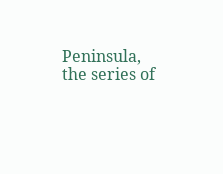Peninsula, the series of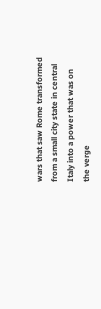wars that saw Rome transformed from a small city state in central Italy into a power that was on the verge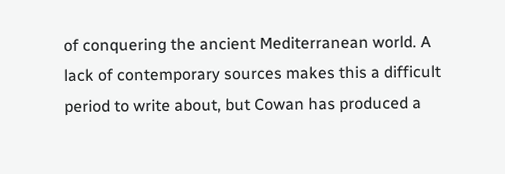of conquering the ancient Mediterranean world. A lack of contemporary sources makes this a difficult period to write about, but Cowan has produced a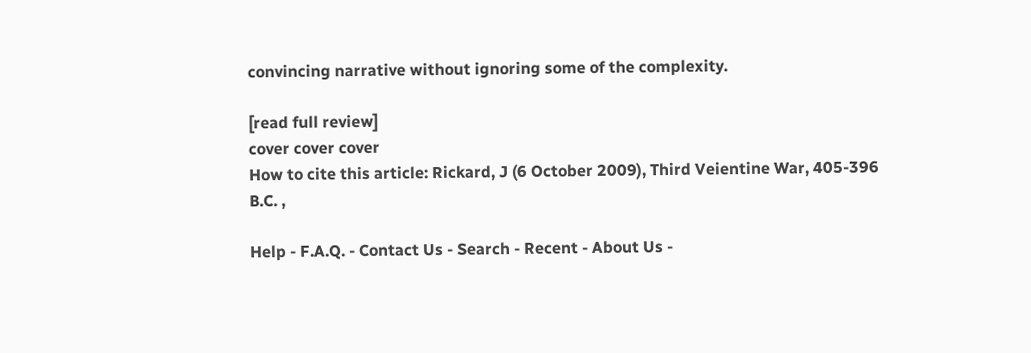convincing narrative without ignoring some of the complexity.

[read full review]
cover cover cover
How to cite this article: Rickard, J (6 October 2009), Third Veientine War, 405-396 B.C. ,

Help - F.A.Q. - Contact Us - Search - Recent - About Us -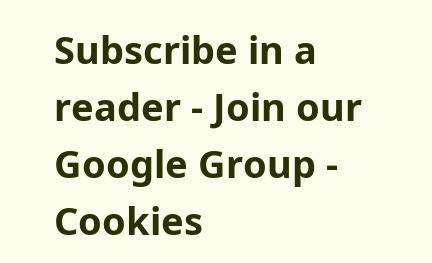Subscribe in a reader - Join our Google Group - Cookies